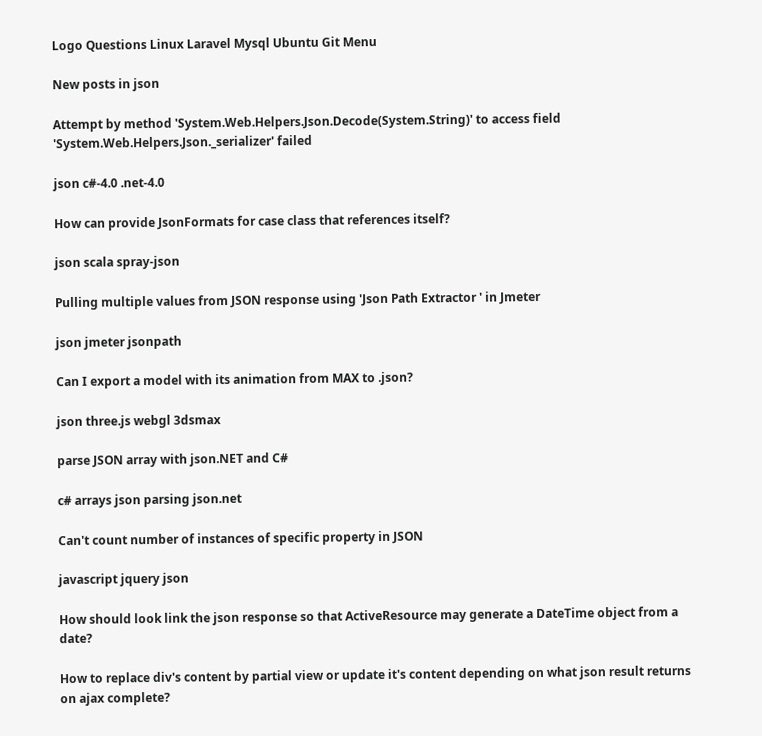Logo Questions Linux Laravel Mysql Ubuntu Git Menu

New posts in json

Attempt by method 'System.Web.Helpers.Json.Decode(System.String)' to access field 'System.Web.Helpers.Json._serializer' failed

json c#-4.0 .net-4.0

How can provide JsonFormats for case class that references itself?

json scala spray-json

Pulling multiple values from JSON response using 'Json Path Extractor ' in Jmeter

json jmeter jsonpath

Can I export a model with its animation from MAX to .json?

json three.js webgl 3dsmax

parse JSON array with json.NET and C#

c# arrays json parsing json.net

Can't count number of instances of specific property in JSON

javascript jquery json

How should look link the json response so that ActiveResource may generate a DateTime object from a date?

How to replace div's content by partial view or update it's content depending on what json result returns on ajax complete?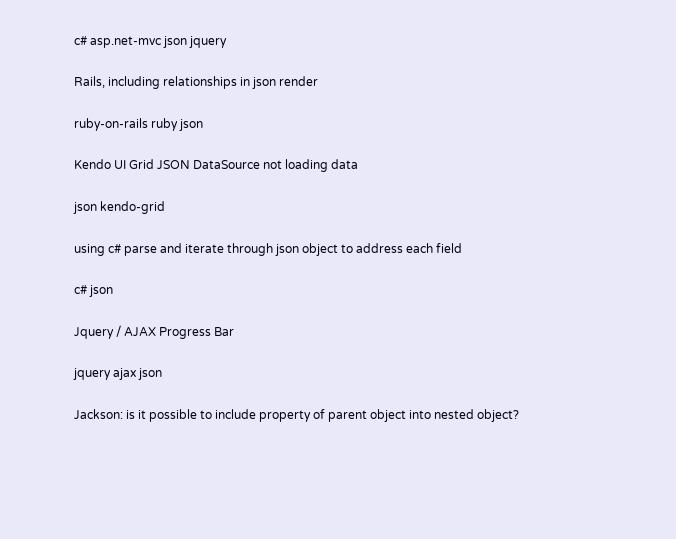c# asp.net-mvc json jquery

Rails, including relationships in json render

ruby-on-rails ruby json

Kendo UI Grid JSON DataSource not loading data

json kendo-grid

using c# parse and iterate through json object to address each field

c# json

Jquery / AJAX Progress Bar

jquery ajax json

Jackson: is it possible to include property of parent object into nested object?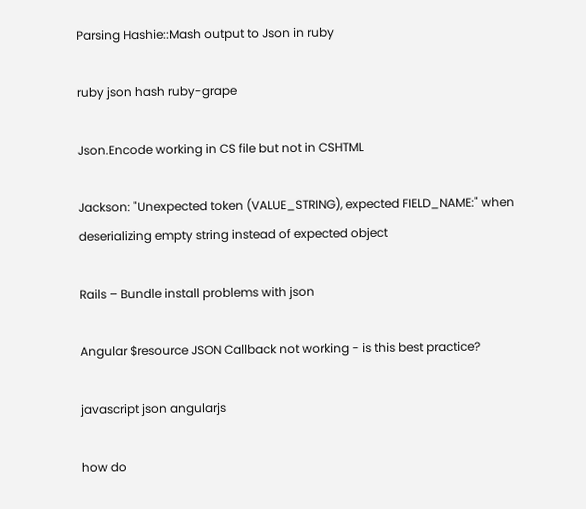Parsing Hashie::Mash output to Json in ruby

ruby json hash ruby-grape

Json.Encode working in CS file but not in CSHTML

Jackson: "Unexpected token (VALUE_STRING), expected FIELD_NAME:" when deserializing empty string instead of expected object

Rails – Bundle install problems with json

Angular $resource JSON Callback not working - is this best practice?

javascript json angularjs

how do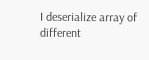I deserialize array of different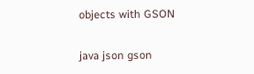objects with GSON

java json gson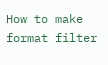How to make format filter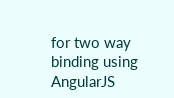for two way binding using AngularJS